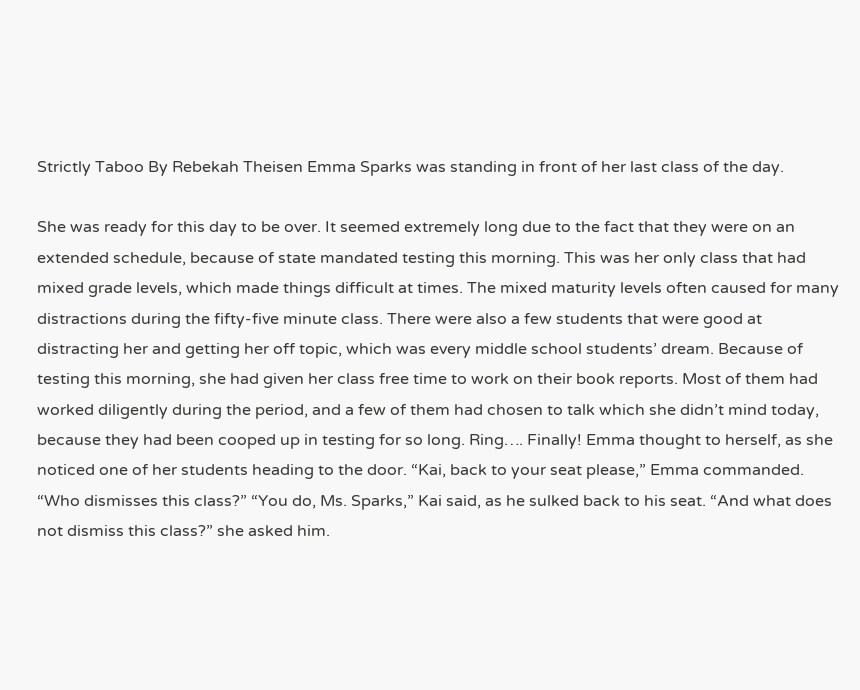Strictly Taboo By Rebekah Theisen Emma Sparks was standing in front of her last class of the day.

She was ready for this day to be over. It seemed extremely long due to the fact that they were on an extended schedule, because of state mandated testing this morning. This was her only class that had mixed grade levels, which made things difficult at times. The mixed maturity levels often caused for many distractions during the fifty-five minute class. There were also a few students that were good at distracting her and getting her off topic, which was every middle school students’ dream. Because of testing this morning, she had given her class free time to work on their book reports. Most of them had worked diligently during the period, and a few of them had chosen to talk which she didn’t mind today, because they had been cooped up in testing for so long. Ring…. Finally! Emma thought to herself, as she noticed one of her students heading to the door. “Kai, back to your seat please,” Emma commanded. “Who dismisses this class?” “You do, Ms. Sparks,” Kai said, as he sulked back to his seat. “And what does not dismiss this class?” she asked him.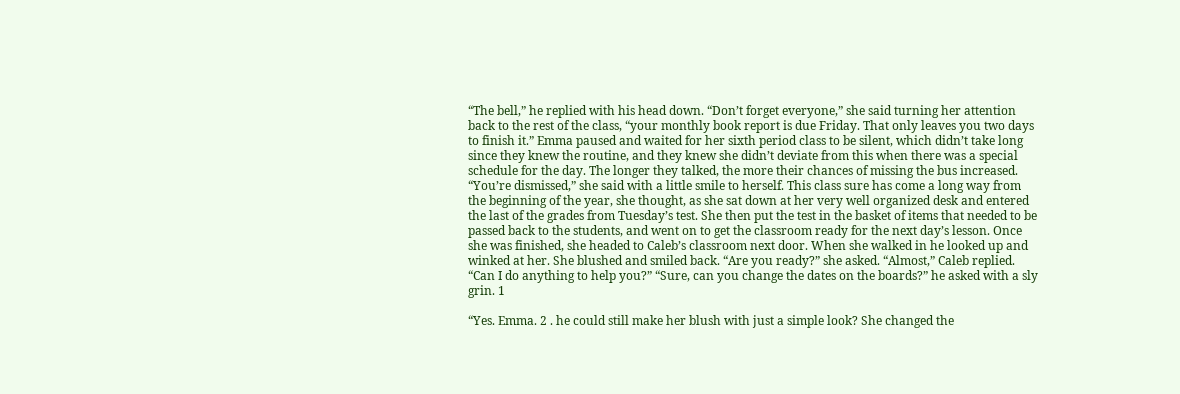“The bell,” he replied with his head down. “Don’t forget everyone,” she said turning her attention back to the rest of the class, “your monthly book report is due Friday. That only leaves you two days to finish it.” Emma paused and waited for her sixth period class to be silent, which didn’t take long since they knew the routine, and they knew she didn’t deviate from this when there was a special schedule for the day. The longer they talked, the more their chances of missing the bus increased. “You’re dismissed,” she said with a little smile to herself. This class sure has come a long way from the beginning of the year, she thought, as she sat down at her very well organized desk and entered the last of the grades from Tuesday’s test. She then put the test in the basket of items that needed to be passed back to the students, and went on to get the classroom ready for the next day’s lesson. Once she was finished, she headed to Caleb’s classroom next door. When she walked in he looked up and winked at her. She blushed and smiled back. “Are you ready?” she asked. “Almost,” Caleb replied. “Can I do anything to help you?” “Sure, can you change the dates on the boards?” he asked with a sly grin. 1

“Yes. Emma. 2 . he could still make her blush with just a simple look? She changed the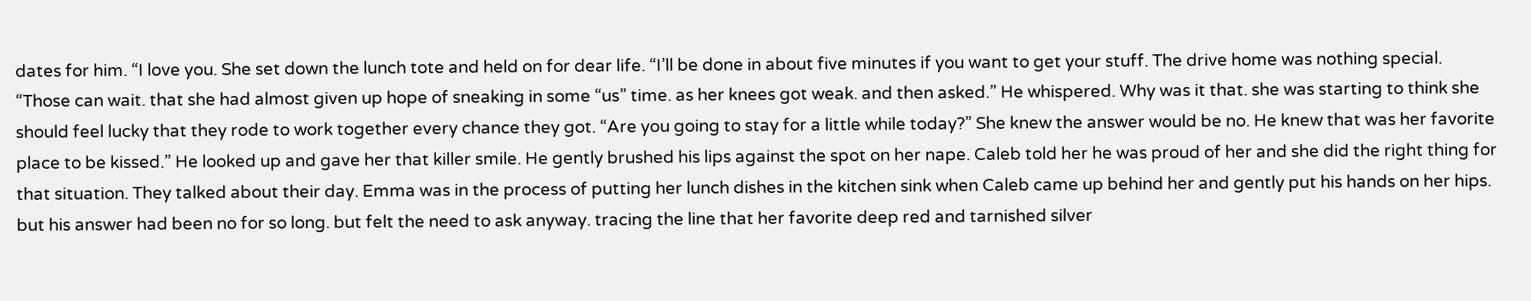dates for him. “I love you. She set down the lunch tote and held on for dear life. “I’ll be done in about five minutes if you want to get your stuff. The drive home was nothing special. “Those can wait. that she had almost given up hope of sneaking in some “us” time. as her knees got weak. and then asked.” He whispered. Why was it that. she was starting to think she should feel lucky that they rode to work together every chance they got. “Are you going to stay for a little while today?” She knew the answer would be no. He knew that was her favorite place to be kissed.” He looked up and gave her that killer smile. He gently brushed his lips against the spot on her nape. Caleb told her he was proud of her and she did the right thing for that situation. They talked about their day. Emma was in the process of putting her lunch dishes in the kitchen sink when Caleb came up behind her and gently put his hands on her hips. but his answer had been no for so long. but felt the need to ask anyway. tracing the line that her favorite deep red and tarnished silver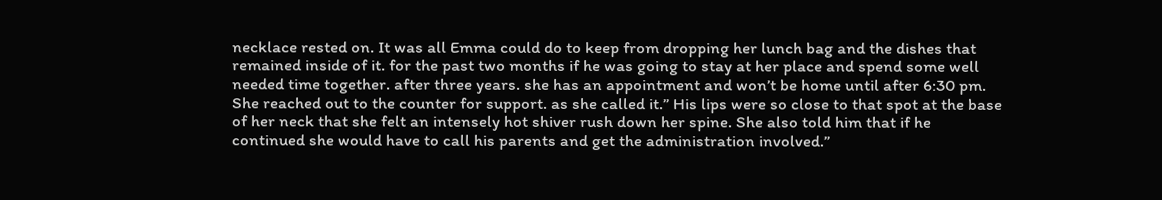necklace rested on. It was all Emma could do to keep from dropping her lunch bag and the dishes that remained inside of it. for the past two months if he was going to stay at her place and spend some well needed time together. after three years. she has an appointment and won’t be home until after 6:30 pm. She reached out to the counter for support. as she called it.” His lips were so close to that spot at the base of her neck that she felt an intensely hot shiver rush down her spine. She also told him that if he continued she would have to call his parents and get the administration involved.”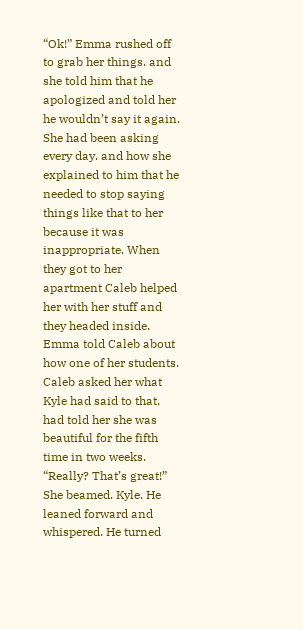“Ok!” Emma rushed off to grab her things. and she told him that he apologized and told her he wouldn’t say it again. She had been asking every day. and how she explained to him that he needed to stop saying things like that to her because it was inappropriate. When they got to her apartment Caleb helped her with her stuff and they headed inside. Emma told Caleb about how one of her students. Caleb asked her what Kyle had said to that. had told her she was beautiful for the fifth time in two weeks. “Really? That’s great!” She beamed. Kyle. He leaned forward and whispered. He turned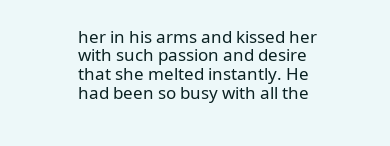her in his arms and kissed her with such passion and desire that she melted instantly. He had been so busy with all the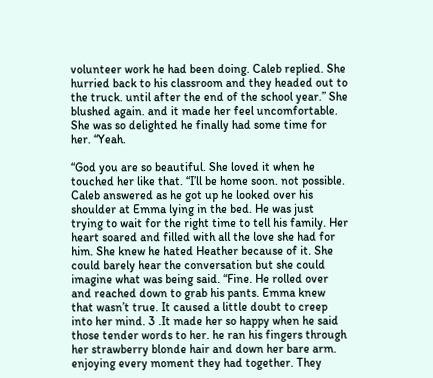volunteer work he had been doing. Caleb replied. She hurried back to his classroom and they headed out to the truck. until after the end of the school year.” She blushed again. and it made her feel uncomfortable. She was so delighted he finally had some time for her. “Yeah.

“God you are so beautiful. She loved it when he touched her like that. “I’ll be home soon. not possible. Caleb answered as he got up he looked over his shoulder at Emma lying in the bed. He was just trying to wait for the right time to tell his family. Her heart soared and filled with all the love she had for him. She knew he hated Heather because of it. She could barely hear the conversation but she could imagine what was being said. “Fine. He rolled over and reached down to grab his pants. Emma knew that wasn’t true. It caused a little doubt to creep into her mind. 3 .It made her so happy when he said those tender words to her. he ran his fingers through her strawberry blonde hair and down her bare arm. enjoying every moment they had together. They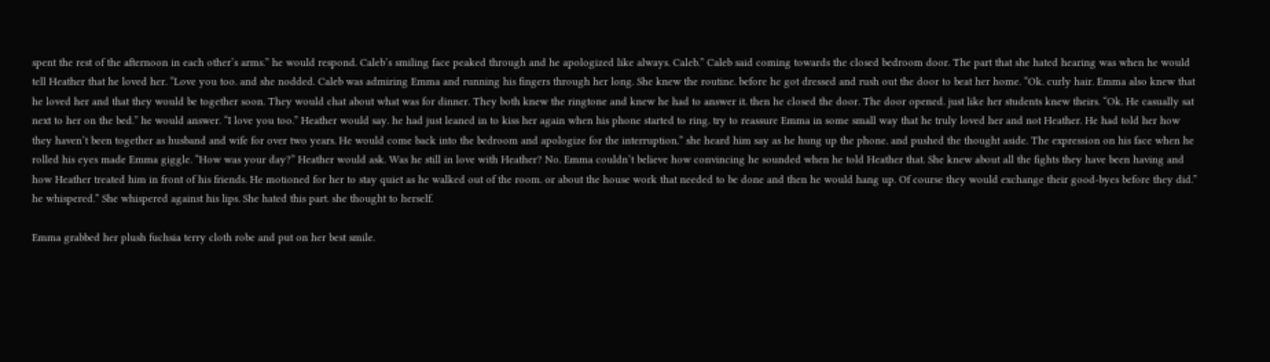spent the rest of the afternoon in each other’s arms.” he would respond. Caleb’s smiling face peaked through and he apologized like always. Caleb.” Caleb said coming towards the closed bedroom door. The part that she hated hearing was when he would tell Heather that he loved her. “Love you too. and she nodded. Caleb was admiring Emma and running his fingers through her long. She knew the routine. before he got dressed and rush out the door to beat her home. “Ok. curly hair. Emma also knew that he loved her and that they would be together soon. They would chat about what was for dinner. They both knew the ringtone and knew he had to answer it. then he closed the door. The door opened. just like her students knew theirs. “Ok. He casually sat next to her on the bed.” he would answer. “I love you too.” Heather would say. he had just leaned in to kiss her again when his phone started to ring. try to reassure Emma in some small way that he truly loved her and not Heather. He had told her how they haven’t been together as husband and wife for over two years. He would come back into the bedroom and apologize for the interruption.” she heard him say as he hung up the phone. and pushed the thought aside. The expression on his face when he rolled his eyes made Emma giggle. “How was your day?” Heather would ask. Was he still in love with Heather? No. Emma couldn’t believe how convincing he sounded when he told Heather that. She knew about all the fights they have been having and how Heather treated him in front of his friends. He motioned for her to stay quiet as he walked out of the room. or about the house work that needed to be done and then he would hang up. Of course they would exchange their good-byes before they did.” he whispered.” She whispered against his lips. She hated this part. she thought to herself.

Emma grabbed her plush fuchsia terry cloth robe and put on her best smile.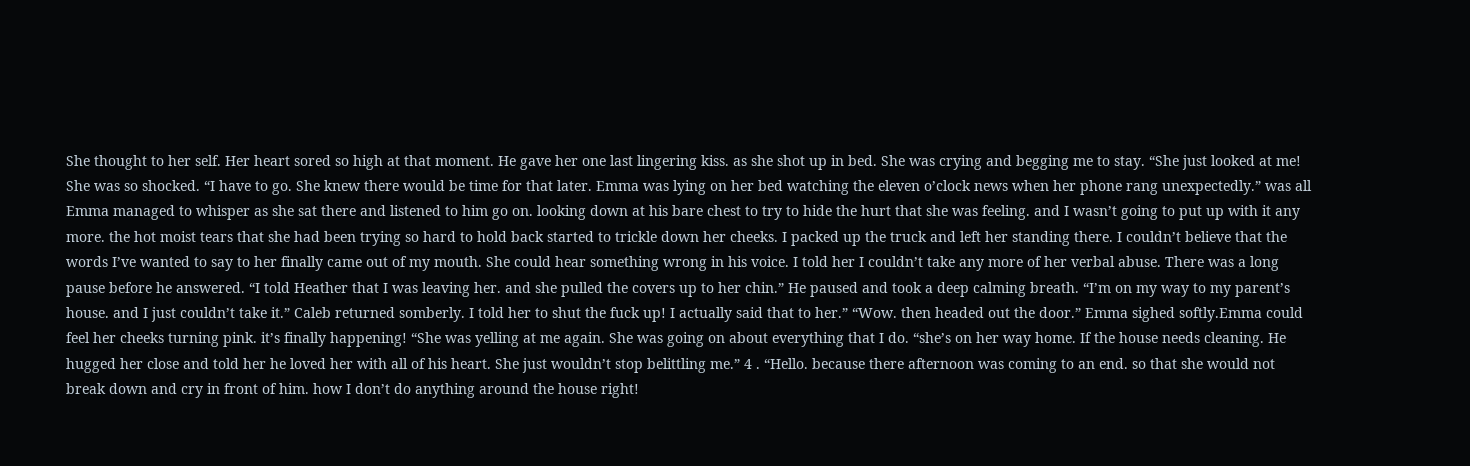She thought to her self. Her heart sored so high at that moment. He gave her one last lingering kiss. as she shot up in bed. She was crying and begging me to stay. “She just looked at me! She was so shocked. “I have to go. She knew there would be time for that later. Emma was lying on her bed watching the eleven o’clock news when her phone rang unexpectedly.” was all Emma managed to whisper as she sat there and listened to him go on. looking down at his bare chest to try to hide the hurt that she was feeling. and I wasn’t going to put up with it any more. the hot moist tears that she had been trying so hard to hold back started to trickle down her cheeks. I packed up the truck and left her standing there. I couldn’t believe that the words I’ve wanted to say to her finally came out of my mouth. She could hear something wrong in his voice. I told her I couldn’t take any more of her verbal abuse. There was a long pause before he answered. “I told Heather that I was leaving her. and she pulled the covers up to her chin.” He paused and took a deep calming breath. “I’m on my way to my parent’s house. and I just couldn’t take it.” Caleb returned somberly. I told her to shut the fuck up! I actually said that to her.” “Wow. then headed out the door.” Emma sighed softly.Emma could feel her cheeks turning pink. it’s finally happening! “She was yelling at me again. She was going on about everything that I do. “she’s on her way home. If the house needs cleaning. He hugged her close and told her he loved her with all of his heart. She just wouldn’t stop belittling me.” 4 . “Hello. because there afternoon was coming to an end. so that she would not break down and cry in front of him. how I don’t do anything around the house right!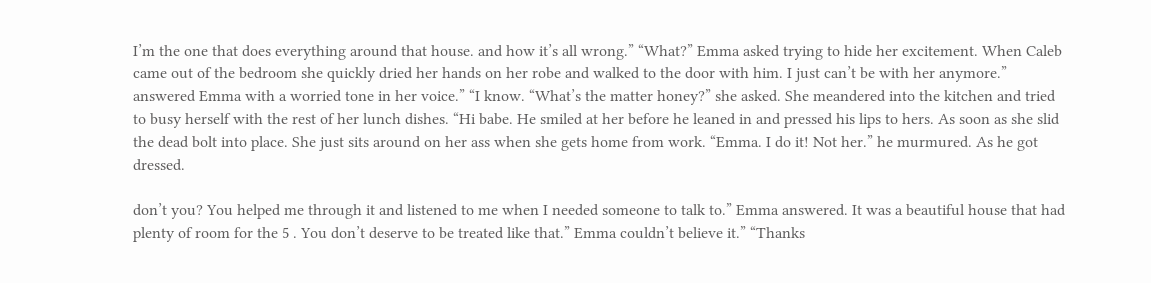I’m the one that does everything around that house. and how it’s all wrong.” “What?” Emma asked trying to hide her excitement. When Caleb came out of the bedroom she quickly dried her hands on her robe and walked to the door with him. I just can’t be with her anymore.” answered Emma with a worried tone in her voice.” “I know. “What’s the matter honey?” she asked. She meandered into the kitchen and tried to busy herself with the rest of her lunch dishes. “Hi babe. He smiled at her before he leaned in and pressed his lips to hers. As soon as she slid the dead bolt into place. She just sits around on her ass when she gets home from work. “Emma. I do it! Not her.” he murmured. As he got dressed.

don’t you? You helped me through it and listened to me when I needed someone to talk to.” Emma answered. It was a beautiful house that had plenty of room for the 5 . You don’t deserve to be treated like that.” Emma couldn’t believe it.” “Thanks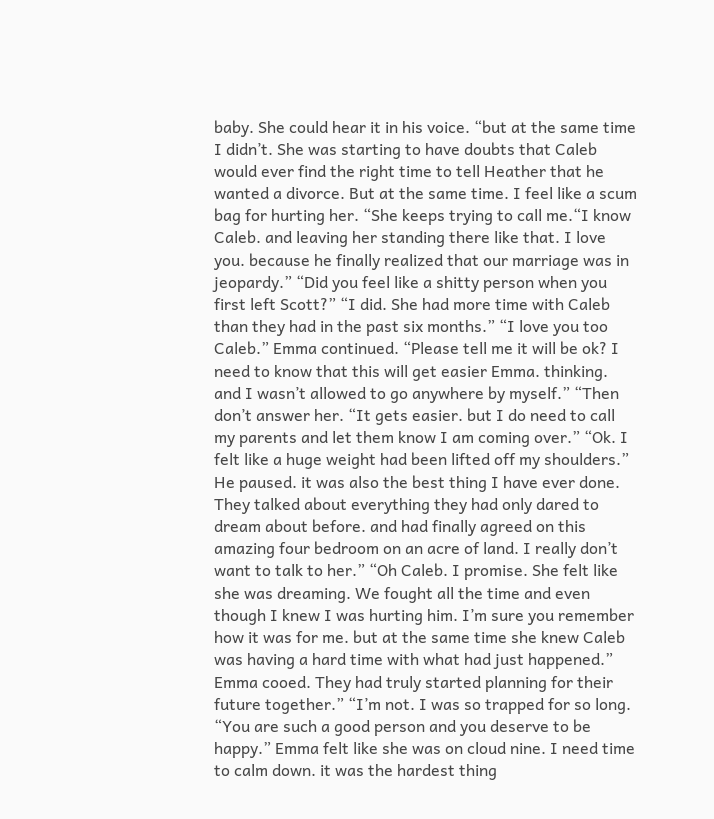baby. She could hear it in his voice. “but at the same time I didn’t. She was starting to have doubts that Caleb would ever find the right time to tell Heather that he wanted a divorce. But at the same time. I feel like a scum bag for hurting her. “She keeps trying to call me.“I know Caleb. and leaving her standing there like that. I love you. because he finally realized that our marriage was in jeopardy.” “Did you feel like a shitty person when you first left Scott?” “I did. She had more time with Caleb than they had in the past six months.” “I love you too Caleb.” Emma continued. “Please tell me it will be ok? I need to know that this will get easier Emma. thinking. and I wasn’t allowed to go anywhere by myself.” “Then don’t answer her. “It gets easier. but I do need to call my parents and let them know I am coming over.” “Ok. I felt like a huge weight had been lifted off my shoulders.” He paused. it was also the best thing I have ever done. They talked about everything they had only dared to dream about before. and had finally agreed on this amazing four bedroom on an acre of land. I really don’t want to talk to her.” “Oh Caleb. I promise. She felt like she was dreaming. We fought all the time and even though I knew I was hurting him. I’m sure you remember how it was for me. but at the same time she knew Caleb was having a hard time with what had just happened.” Emma cooed. They had truly started planning for their future together.” “I’m not. I was so trapped for so long. “You are such a good person and you deserve to be happy.” Emma felt like she was on cloud nine. I need time to calm down. it was the hardest thing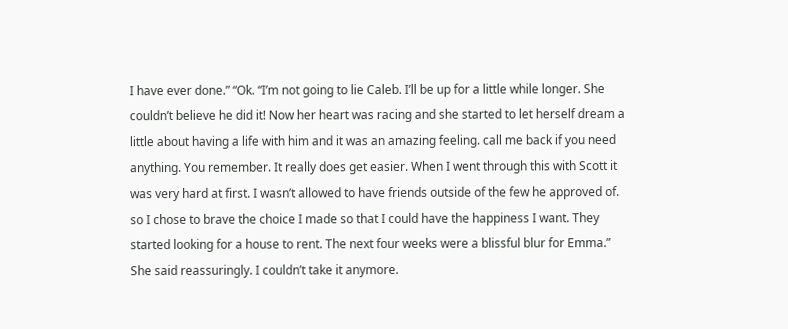I have ever done.” “Ok. “I’m not going to lie Caleb. I’ll be up for a little while longer. She couldn’t believe he did it! Now her heart was racing and she started to let herself dream a little about having a life with him and it was an amazing feeling. call me back if you need anything. You remember. It really does get easier. When I went through this with Scott it was very hard at first. I wasn’t allowed to have friends outside of the few he approved of. so I chose to brave the choice I made so that I could have the happiness I want. They started looking for a house to rent. The next four weeks were a blissful blur for Emma.” She said reassuringly. I couldn’t take it anymore.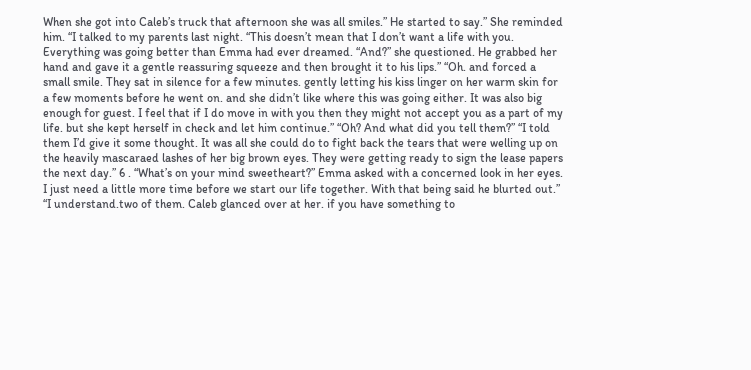When she got into Caleb’s truck that afternoon she was all smiles.” He started to say.” She reminded him. “I talked to my parents last night. “This doesn’t mean that I don’t want a life with you. Everything was going better than Emma had ever dreamed. “And?” she questioned. He grabbed her hand and gave it a gentle reassuring squeeze and then brought it to his lips.” “Oh. and forced a small smile. They sat in silence for a few minutes. gently letting his kiss linger on her warm skin for a few moments before he went on. and she didn’t like where this was going either. It was also big enough for guest. I feel that if I do move in with you then they might not accept you as a part of my life. but she kept herself in check and let him continue.” “Oh? And what did you tell them?” “I told them I’d give it some thought. It was all she could do to fight back the tears that were welling up on the heavily mascaraed lashes of her big brown eyes. They were getting ready to sign the lease papers the next day.” 6 . “What’s on your mind sweetheart?” Emma asked with a concerned look in her eyes. I just need a little more time before we start our life together. With that being said he blurted out.” “I understand.two of them. Caleb glanced over at her. if you have something to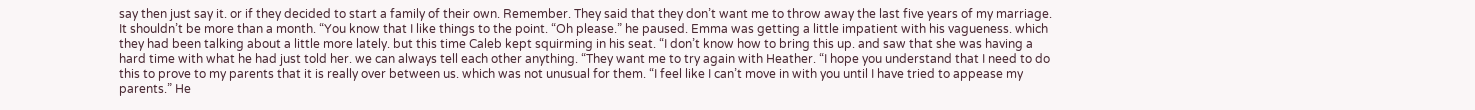say then just say it. or if they decided to start a family of their own. Remember. They said that they don’t want me to throw away the last five years of my marriage. It shouldn’t be more than a month. “You know that I like things to the point. “Oh please.” he paused. Emma was getting a little impatient with his vagueness. which they had been talking about a little more lately. but this time Caleb kept squirming in his seat. “I don’t know how to bring this up. and saw that she was having a hard time with what he had just told her. we can always tell each other anything. “They want me to try again with Heather. “I hope you understand that I need to do this to prove to my parents that it is really over between us. which was not unusual for them. “I feel like I can’t move in with you until I have tried to appease my parents.” He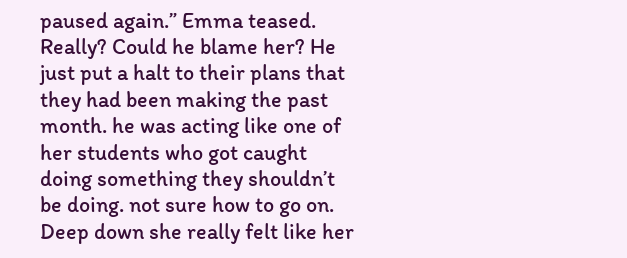paused again.” Emma teased. Really? Could he blame her? He just put a halt to their plans that they had been making the past month. he was acting like one of her students who got caught doing something they shouldn’t be doing. not sure how to go on. Deep down she really felt like her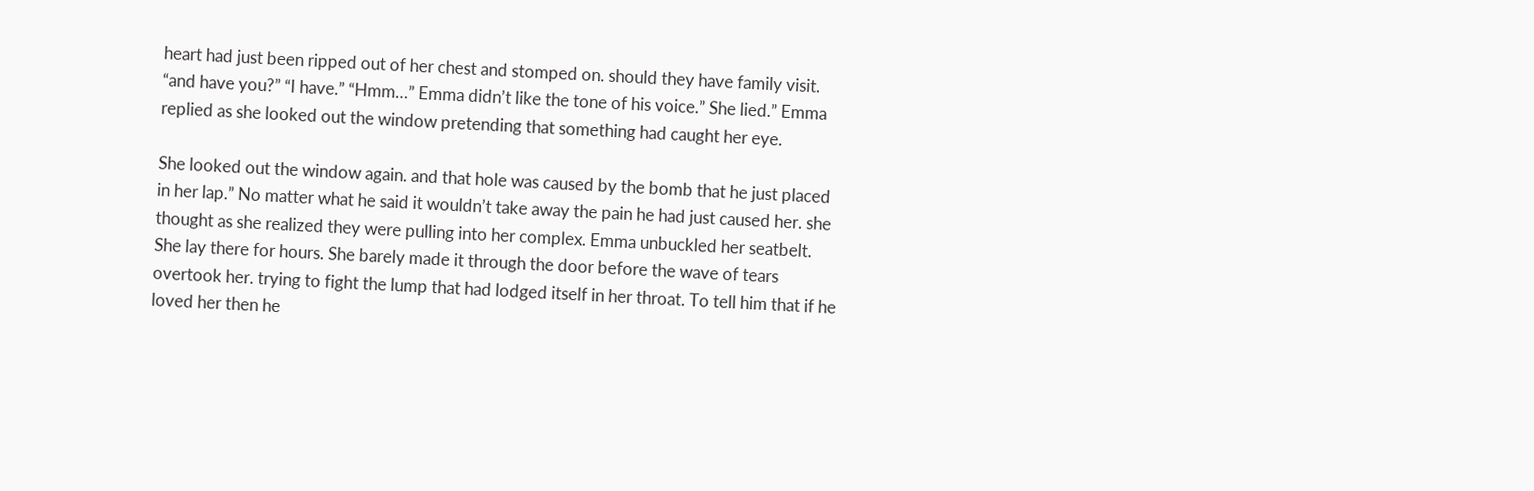heart had just been ripped out of her chest and stomped on. should they have family visit. “and have you?” “I have.” “Hmm…” Emma didn’t like the tone of his voice.” She lied.” Emma replied as she looked out the window pretending that something had caught her eye.

She looked out the window again. and that hole was caused by the bomb that he just placed in her lap.” No matter what he said it wouldn’t take away the pain he had just caused her. she thought as she realized they were pulling into her complex. Emma unbuckled her seatbelt. She lay there for hours. She barely made it through the door before the wave of tears overtook her. trying to fight the lump that had lodged itself in her throat. To tell him that if he loved her then he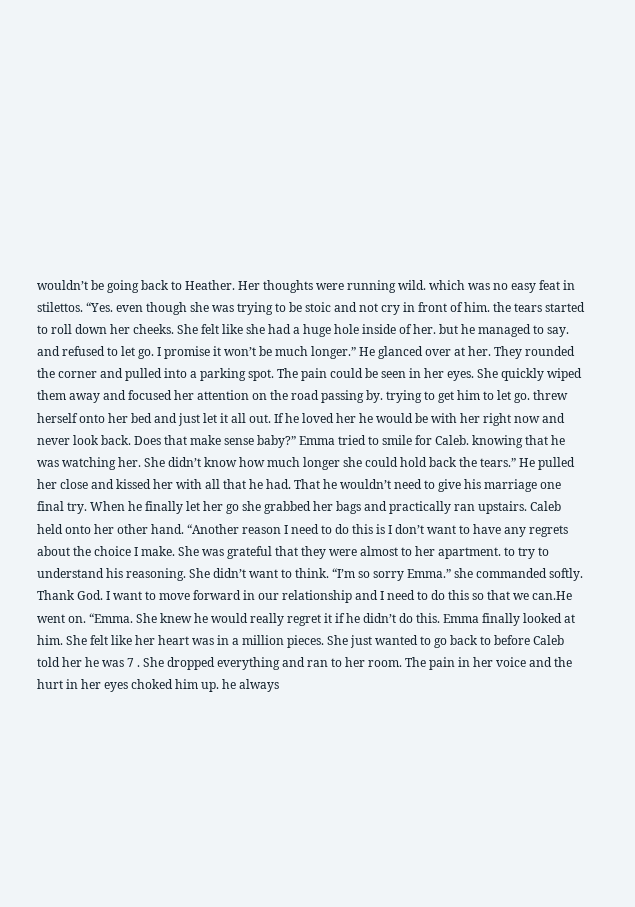wouldn’t be going back to Heather. Her thoughts were running wild. which was no easy feat in stilettos. “Yes. even though she was trying to be stoic and not cry in front of him. the tears started to roll down her cheeks. She felt like she had a huge hole inside of her. but he managed to say. and refused to let go. I promise it won’t be much longer.” He glanced over at her. They rounded the corner and pulled into a parking spot. The pain could be seen in her eyes. She quickly wiped them away and focused her attention on the road passing by. trying to get him to let go. threw herself onto her bed and just let it all out. If he loved her he would be with her right now and never look back. Does that make sense baby?” Emma tried to smile for Caleb. knowing that he was watching her. She didn’t know how much longer she could hold back the tears.” He pulled her close and kissed her with all that he had. That he wouldn’t need to give his marriage one final try. When he finally let her go she grabbed her bags and practically ran upstairs. Caleb held onto her other hand. “Another reason I need to do this is I don’t want to have any regrets about the choice I make. She was grateful that they were almost to her apartment. to try to understand his reasoning. She didn’t want to think. “I’m so sorry Emma.” she commanded softly. Thank God. I want to move forward in our relationship and I need to do this so that we can.He went on. “Emma. She knew he would really regret it if he didn’t do this. Emma finally looked at him. She felt like her heart was in a million pieces. She just wanted to go back to before Caleb told her he was 7 . She dropped everything and ran to her room. The pain in her voice and the hurt in her eyes choked him up. he always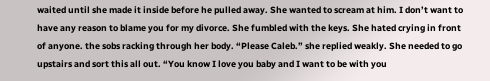waited until she made it inside before he pulled away. She wanted to scream at him. I don’t want to have any reason to blame you for my divorce. She fumbled with the keys. She hated crying in front of anyone. the sobs racking through her body. “Please Caleb.” she replied weakly. She needed to go upstairs and sort this all out. “You know I love you baby and I want to be with you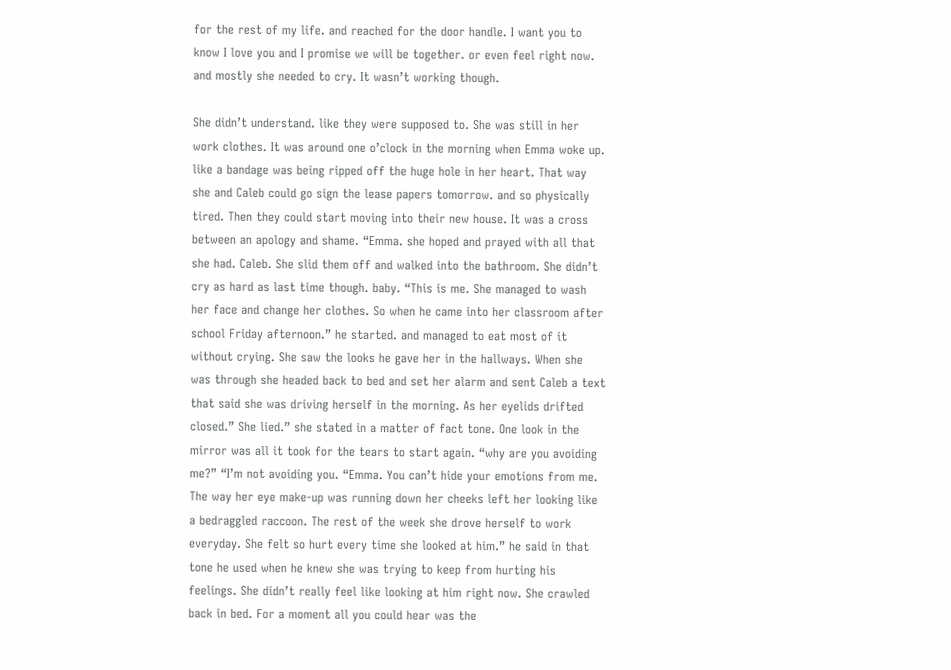for the rest of my life. and reached for the door handle. I want you to know I love you and I promise we will be together. or even feel right now. and mostly she needed to cry. It wasn’t working though.

She didn’t understand. like they were supposed to. She was still in her work clothes. It was around one o’clock in the morning when Emma woke up. like a bandage was being ripped off the huge hole in her heart. That way she and Caleb could go sign the lease papers tomorrow. and so physically tired. Then they could start moving into their new house. It was a cross between an apology and shame. “Emma. she hoped and prayed with all that she had. Caleb. She slid them off and walked into the bathroom. She didn’t cry as hard as last time though. baby. “This is me. She managed to wash her face and change her clothes. So when he came into her classroom after school Friday afternoon.” he started. and managed to eat most of it without crying. She saw the looks he gave her in the hallways. When she was through she headed back to bed and set her alarm and sent Caleb a text that said she was driving herself in the morning. As her eyelids drifted closed.” She lied.” she stated in a matter of fact tone. One look in the mirror was all it took for the tears to start again. “why are you avoiding me?” “I’m not avoiding you. “Emma. You can’t hide your emotions from me. The way her eye make-up was running down her cheeks left her looking like a bedraggled raccoon. The rest of the week she drove herself to work everyday. She felt so hurt every time she looked at him.” he said in that tone he used when he knew she was trying to keep from hurting his feelings. She didn’t really feel like looking at him right now. She crawled back in bed. For a moment all you could hear was the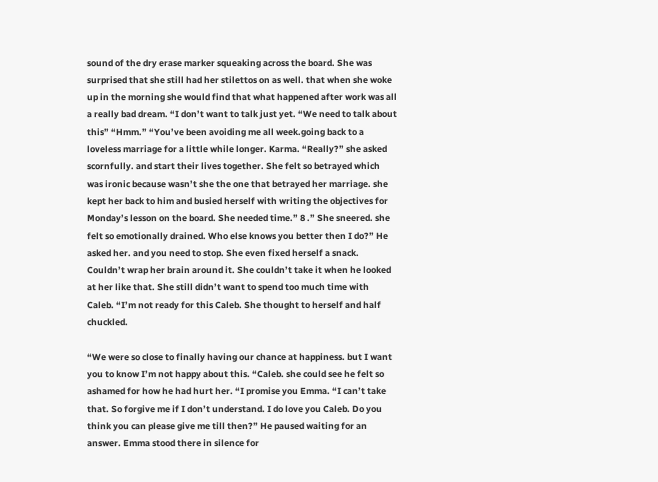sound of the dry erase marker squeaking across the board. She was surprised that she still had her stilettos on as well. that when she woke up in the morning she would find that what happened after work was all a really bad dream. “I don’t want to talk just yet. “We need to talk about this” “Hmm.” “You’ve been avoiding me all week.going back to a loveless marriage for a little while longer. Karma. “Really?” she asked scornfully. and start their lives together. She felt so betrayed which was ironic because wasn’t she the one that betrayed her marriage. she kept her back to him and busied herself with writing the objectives for Monday’s lesson on the board. She needed time.” 8 .” She sneered. she felt so emotionally drained. Who else knows you better then I do?” He asked her. and you need to stop. She even fixed herself a snack. Couldn’t wrap her brain around it. She couldn’t take it when he looked at her like that. She still didn’t want to spend too much time with Caleb. “I’m not ready for this Caleb. She thought to herself and half chuckled.

“We were so close to finally having our chance at happiness. but I want you to know I’m not happy about this. “Caleb. she could see he felt so ashamed for how he had hurt her. “I promise you Emma. “I can’t take that. So forgive me if I don’t understand. I do love you Caleb. Do you think you can please give me till then?” He paused waiting for an answer. Emma stood there in silence for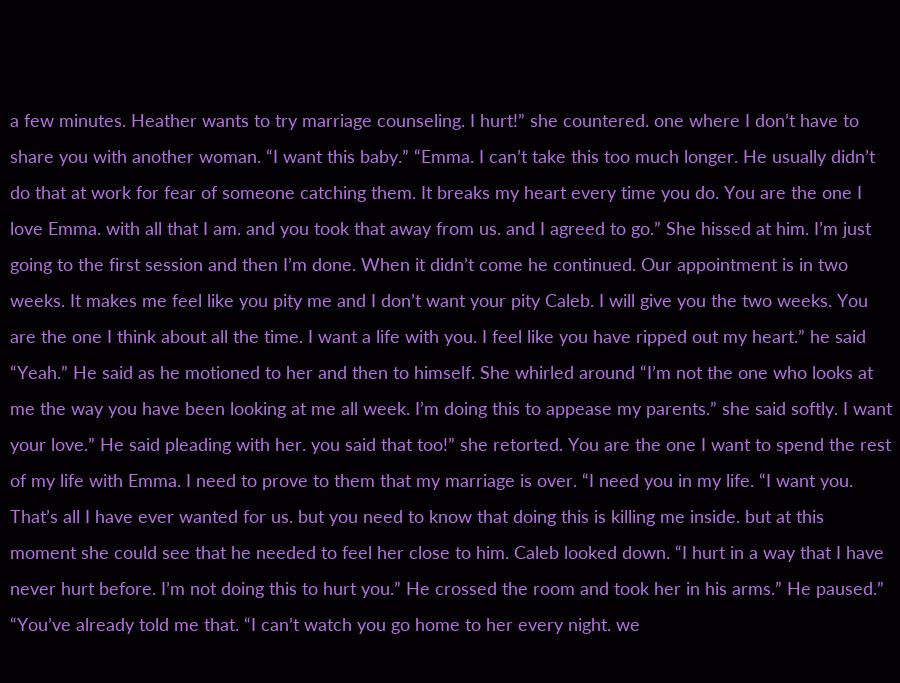a few minutes. Heather wants to try marriage counseling. I hurt!” she countered. one where I don’t have to share you with another woman. “I want this baby.” “Emma. I can’t take this too much longer. He usually didn’t do that at work for fear of someone catching them. It breaks my heart every time you do. You are the one I love Emma. with all that I am. and you took that away from us. and I agreed to go.” She hissed at him. I’m just going to the first session and then I’m done. When it didn’t come he continued. Our appointment is in two weeks. It makes me feel like you pity me and I don’t want your pity Caleb. I will give you the two weeks. You are the one I think about all the time. I want a life with you. I feel like you have ripped out my heart.” he said “Yeah.” He said as he motioned to her and then to himself. She whirled around “I’m not the one who looks at me the way you have been looking at me all week. I’m doing this to appease my parents.” she said softly. I want your love.” He said pleading with her. you said that too!” she retorted. You are the one I want to spend the rest of my life with Emma. I need to prove to them that my marriage is over. “I need you in my life. “I want you. That’s all I have ever wanted for us. but you need to know that doing this is killing me inside. but at this moment she could see that he needed to feel her close to him. Caleb looked down. “I hurt in a way that I have never hurt before. I’m not doing this to hurt you.” He crossed the room and took her in his arms.” He paused.” “You’ve already told me that. “I can’t watch you go home to her every night. we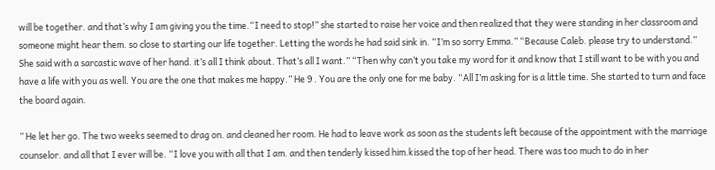will be together. and that’s why I am giving you the time.“I need to stop!” she started to raise her voice and then realized that they were standing in her classroom and someone might hear them. so close to starting our life together. Letting the words he had said sink in. “I’m so sorry Emma.” “Because Caleb. please try to understand.” She said with a sarcastic wave of her hand. it’s all I think about. That’s all I want.” “Then why can’t you take my word for it and know that I still want to be with you and have a life with you as well. You are the one that makes me happy.” He 9 . You are the only one for me baby. “All I’m asking for is a little time. She started to turn and face the board again.

” He let her go. The two weeks seemed to drag on. and cleaned her room. He had to leave work as soon as the students left because of the appointment with the marriage counselor. and all that I ever will be. “I love you with all that I am. and then tenderly kissed him.kissed the top of her head. There was too much to do in her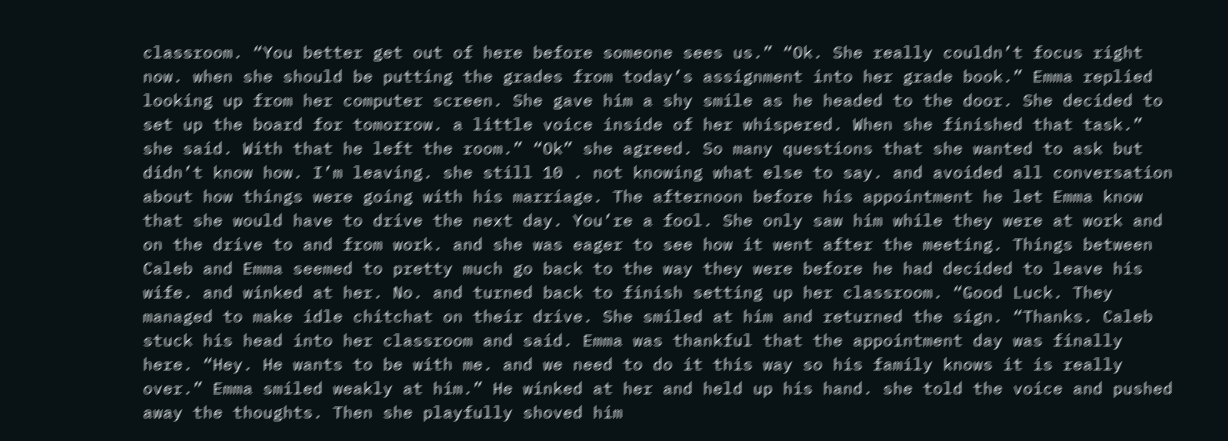classroom. “You better get out of here before someone sees us.” “Ok. She really couldn’t focus right now. when she should be putting the grades from today’s assignment into her grade book.” Emma replied looking up from her computer screen. She gave him a shy smile as he headed to the door. She decided to set up the board for tomorrow. a little voice inside of her whispered. When she finished that task.” she said. With that he left the room.” “Ok” she agreed. So many questions that she wanted to ask but didn’t know how. I’m leaving. she still 10 . not knowing what else to say. and avoided all conversation about how things were going with his marriage. The afternoon before his appointment he let Emma know that she would have to drive the next day. You’re a fool. She only saw him while they were at work and on the drive to and from work. and she was eager to see how it went after the meeting. Things between Caleb and Emma seemed to pretty much go back to the way they were before he had decided to leave his wife. and winked at her. No. and turned back to finish setting up her classroom. “Good Luck. They managed to make idle chitchat on their drive. She smiled at him and returned the sign. “Thanks. Caleb stuck his head into her classroom and said. Emma was thankful that the appointment day was finally here. “Hey. He wants to be with me. and we need to do it this way so his family knows it is really over.” Emma smiled weakly at him.” He winked at her and held up his hand. she told the voice and pushed away the thoughts. Then she playfully shoved him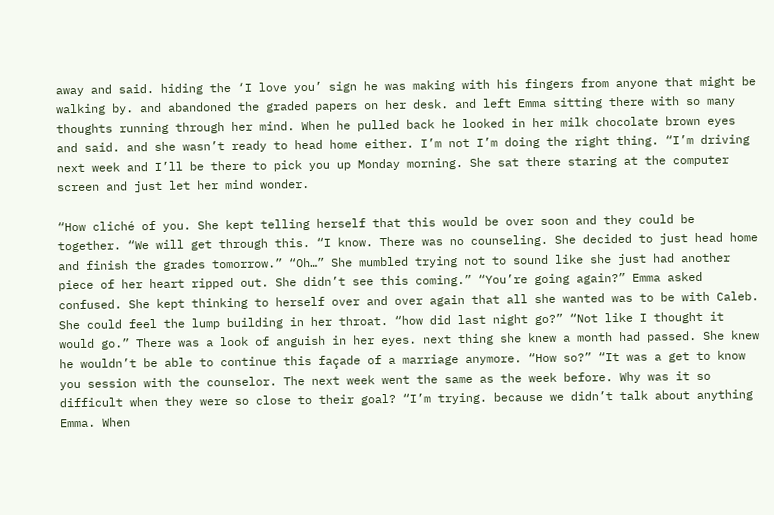away and said. hiding the ‘I love you’ sign he was making with his fingers from anyone that might be walking by. and abandoned the graded papers on her desk. and left Emma sitting there with so many thoughts running through her mind. When he pulled back he looked in her milk chocolate brown eyes and said. and she wasn’t ready to head home either. I’m not I’m doing the right thing. “I’m driving next week and I’ll be there to pick you up Monday morning. She sat there staring at the computer screen and just let her mind wonder.

“How cliché of you. She kept telling herself that this would be over soon and they could be together. “We will get through this. “I know. There was no counseling. She decided to just head home and finish the grades tomorrow.” “Oh…” She mumbled trying not to sound like she just had another piece of her heart ripped out. She didn’t see this coming.” “You’re going again?” Emma asked confused. She kept thinking to herself over and over again that all she wanted was to be with Caleb. She could feel the lump building in her throat. “how did last night go?” “Not like I thought it would go.” There was a look of anguish in her eyes. next thing she knew a month had passed. She knew he wouldn’t be able to continue this façade of a marriage anymore. “How so?” “It was a get to know you session with the counselor. The next week went the same as the week before. Why was it so difficult when they were so close to their goal? “I’m trying. because we didn’t talk about anything Emma. When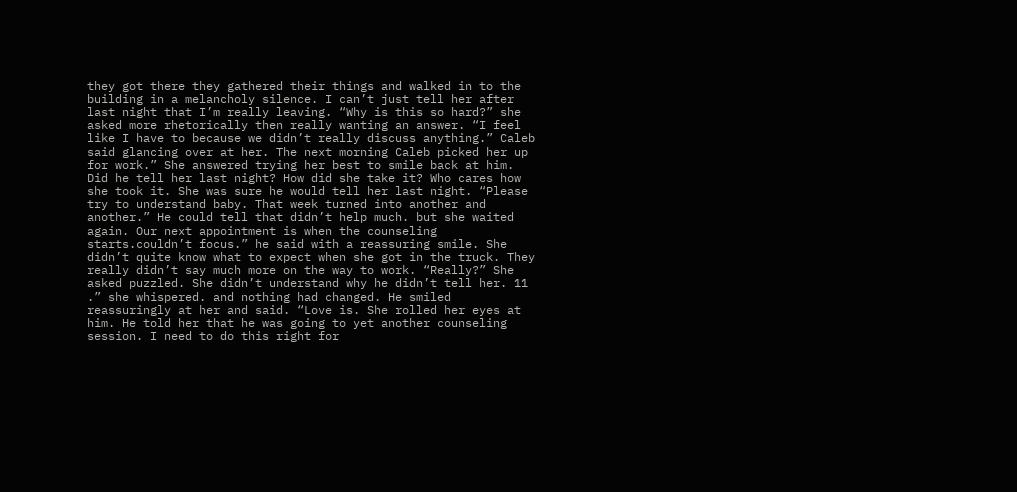they got there they gathered their things and walked in to the building in a melancholy silence. I can’t just tell her after last night that I’m really leaving. “Why is this so hard?” she asked more rhetorically then really wanting an answer. “I feel like I have to because we didn’t really discuss anything.” Caleb said glancing over at her. The next morning Caleb picked her up for work.” She answered trying her best to smile back at him. Did he tell her last night? How did she take it? Who cares how she took it. She was sure he would tell her last night. “Please try to understand baby. That week turned into another and another.” He could tell that didn’t help much. but she waited again. Our next appointment is when the counseling starts.couldn’t focus.” he said with a reassuring smile. She didn’t quite know what to expect when she got in the truck. They really didn’t say much more on the way to work. “Really?” She asked puzzled. She didn’t understand why he didn’t tell her. 11 .” she whispered. and nothing had changed. He smiled reassuringly at her and said. “Love is. She rolled her eyes at him. He told her that he was going to yet another counseling session. I need to do this right for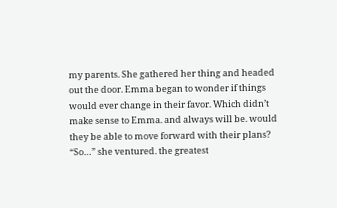my parents. She gathered her thing and headed out the door. Emma began to wonder if things would ever change in their favor. Which didn’t make sense to Emma. and always will be. would they be able to move forward with their plans? “So…” she ventured. the greatest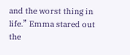and the worst thing in life.” Emma stared out the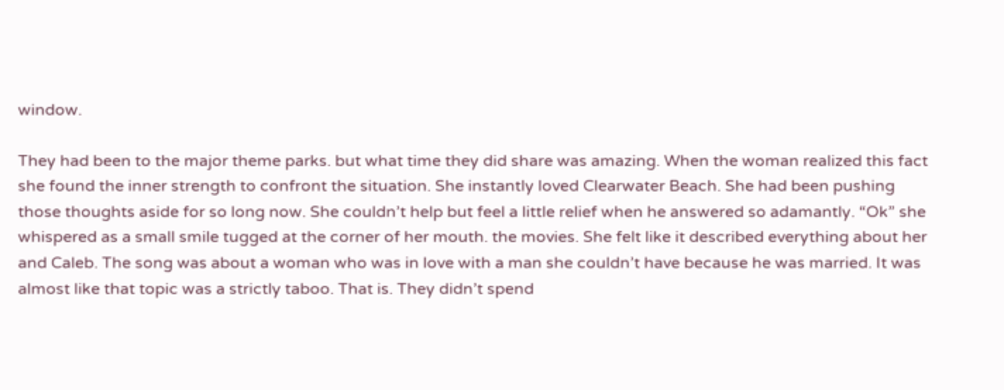window.

They had been to the major theme parks. but what time they did share was amazing. When the woman realized this fact she found the inner strength to confront the situation. She instantly loved Clearwater Beach. She had been pushing those thoughts aside for so long now. She couldn’t help but feel a little relief when he answered so adamantly. “Ok” she whispered as a small smile tugged at the corner of her mouth. the movies. She felt like it described everything about her and Caleb. The song was about a woman who was in love with a man she couldn’t have because he was married. It was almost like that topic was a strictly taboo. That is. They didn’t spend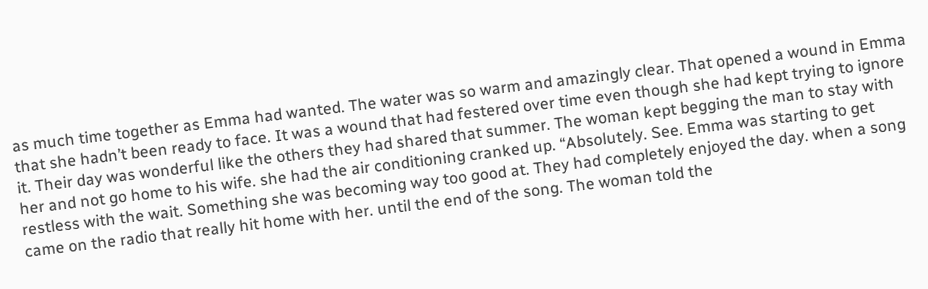as much time together as Emma had wanted. The water was so warm and amazingly clear. That opened a wound in Emma that she hadn’t been ready to face. It was a wound that had festered over time even though she had kept trying to ignore it. Their day was wonderful like the others they had shared that summer. The woman kept begging the man to stay with her and not go home to his wife. she had the air conditioning cranked up. “Absolutely. See. Emma was starting to get restless with the wait. Something she was becoming way too good at. They had completely enjoyed the day. when a song came on the radio that really hit home with her. until the end of the song. The woman told the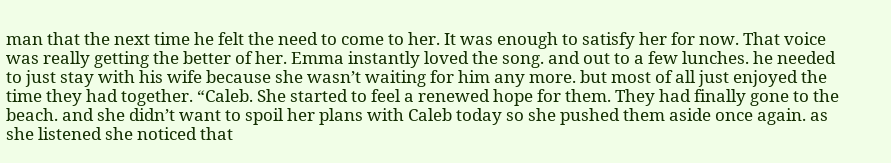man that the next time he felt the need to come to her. It was enough to satisfy her for now. That voice was really getting the better of her. Emma instantly loved the song. and out to a few lunches. he needed to just stay with his wife because she wasn’t waiting for him any more. but most of all just enjoyed the time they had together. “Caleb. She started to feel a renewed hope for them. They had finally gone to the beach. and she didn’t want to spoil her plans with Caleb today so she pushed them aside once again. as she listened she noticed that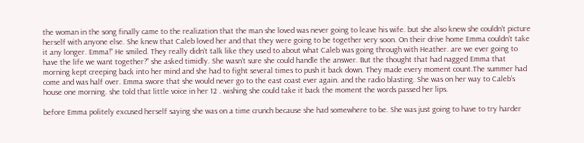the woman in the song finally came to the realization that the man she loved was never going to leave his wife. but she also knew she couldn’t picture herself with anyone else. She knew that Caleb loved her and that they were going to be together very soon. On their drive home Emma couldn’t take it any longer. Emma!” He smiled. They really didn’t talk like they used to about what Caleb was going through with Heather. are we ever going to have the life we want together?” she asked timidly. She wasn’t sure she could handle the answer. But the thought that had nagged Emma that morning kept creeping back into her mind and she had to fight several times to push it back down. They made every moment count.The summer had come and was half over. Emma swore that she would never go to the east coast ever again. and the radio blasting. She was on her way to Caleb’s house one morning. she told that little voice in her 12 . wishing she could take it back the moment the words passed her lips.

before Emma politely excused herself saying she was on a time crunch because she had somewhere to be. She was just going to have to try harder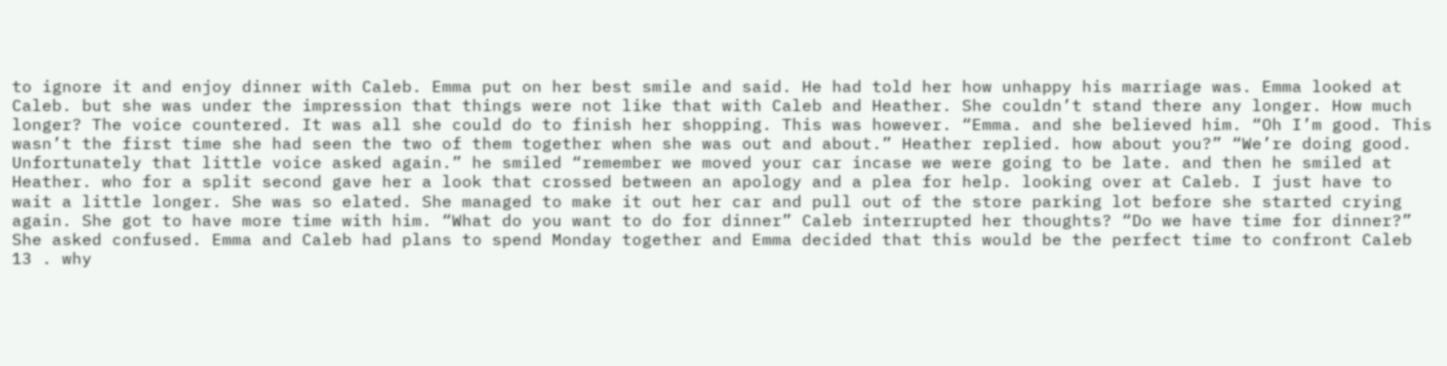to ignore it and enjoy dinner with Caleb. Emma put on her best smile and said. He had told her how unhappy his marriage was. Emma looked at Caleb. but she was under the impression that things were not like that with Caleb and Heather. She couldn’t stand there any longer. How much longer? The voice countered. It was all she could do to finish her shopping. This was however. “Emma. and she believed him. “Oh I’m good. This wasn’t the first time she had seen the two of them together when she was out and about.” Heather replied. how about you?” “We’re doing good. Unfortunately that little voice asked again.” he smiled “remember we moved your car incase we were going to be late. and then he smiled at Heather. who for a split second gave her a look that crossed between an apology and a plea for help. looking over at Caleb. I just have to wait a little longer. She was so elated. She managed to make it out her car and pull out of the store parking lot before she started crying again. She got to have more time with him. “What do you want to do for dinner” Caleb interrupted her thoughts? “Do we have time for dinner?” She asked confused. Emma and Caleb had plans to spend Monday together and Emma decided that this would be the perfect time to confront Caleb 13 . why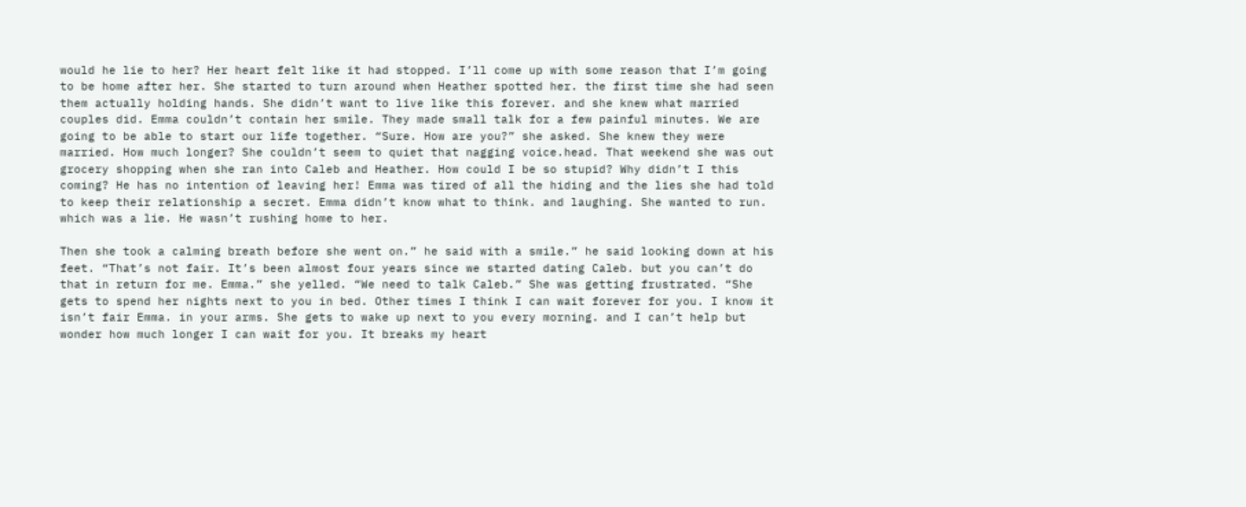would he lie to her? Her heart felt like it had stopped. I’ll come up with some reason that I’m going to be home after her. She started to turn around when Heather spotted her. the first time she had seen them actually holding hands. She didn’t want to live like this forever. and she knew what married couples did. Emma couldn’t contain her smile. They made small talk for a few painful minutes. We are going to be able to start our life together. “Sure. How are you?” she asked. She knew they were married. How much longer? She couldn’t seem to quiet that nagging voice.head. That weekend she was out grocery shopping when she ran into Caleb and Heather. How could I be so stupid? Why didn’t I this coming? He has no intention of leaving her! Emma was tired of all the hiding and the lies she had told to keep their relationship a secret. Emma didn’t know what to think. and laughing. She wanted to run. which was a lie. He wasn’t rushing home to her.

Then she took a calming breath before she went on.” he said with a smile.” he said looking down at his feet. “That’s not fair. It’s been almost four years since we started dating Caleb. but you can’t do that in return for me. Emma.” she yelled. “We need to talk Caleb.” She was getting frustrated. “She gets to spend her nights next to you in bed. Other times I think I can wait forever for you. I know it isn’t fair Emma. in your arms. She gets to wake up next to you every morning. and I can’t help but wonder how much longer I can wait for you. It breaks my heart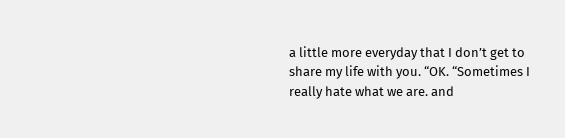a little more everyday that I don’t get to share my life with you. “OK. “Sometimes I really hate what we are. and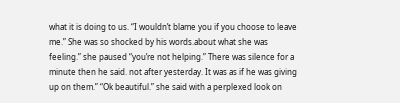what it is doing to us. “I wouldn’t blame you if you choose to leave me.” She was so shocked by his words.about what she was feeling.” she paused “you’re not helping.” There was silence for a minute then he said. not after yesterday. It was as if he was giving up on them.” “Ok beautiful.” she said with a perplexed look on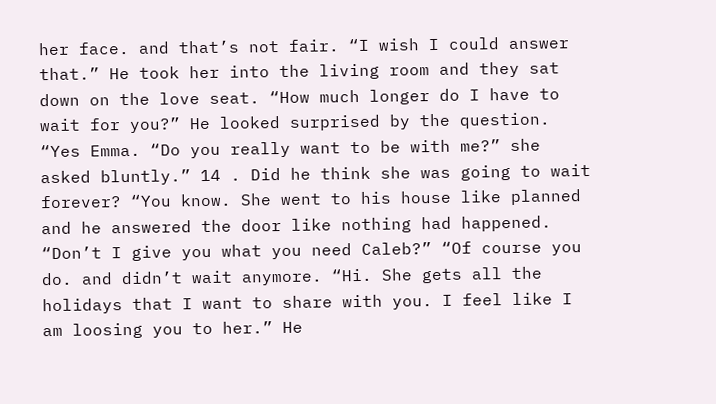her face. and that’s not fair. “I wish I could answer that.” He took her into the living room and they sat down on the love seat. “How much longer do I have to wait for you?” He looked surprised by the question. “Yes Emma. “Do you really want to be with me?” she asked bluntly.” 14 . Did he think she was going to wait forever? “You know. She went to his house like planned and he answered the door like nothing had happened. “Don’t I give you what you need Caleb?” “Of course you do. and didn’t wait anymore. “Hi. She gets all the holidays that I want to share with you. I feel like I am loosing you to her.” He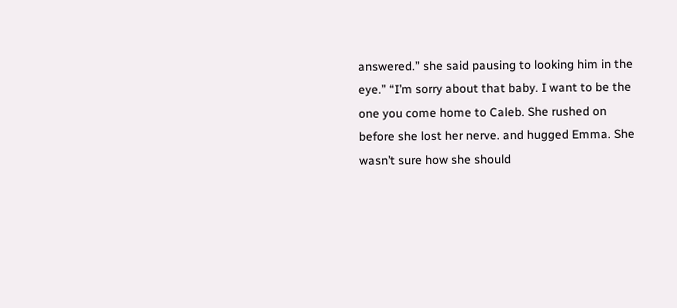answered.” she said pausing to looking him in the eye.” “I’m sorry about that baby. I want to be the one you come home to Caleb. She rushed on before she lost her nerve. and hugged Emma. She wasn’t sure how she should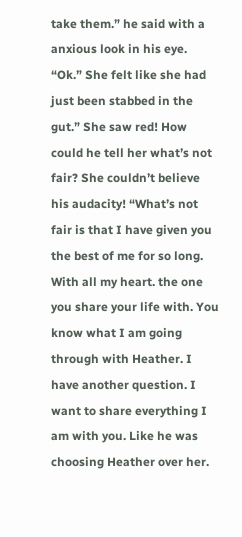take them.” he said with a anxious look in his eye. “Ok.” She felt like she had just been stabbed in the gut.” She saw red! How could he tell her what’s not fair? She couldn’t believe his audacity! “What’s not fair is that I have given you the best of me for so long. With all my heart. the one you share your life with. You know what I am going through with Heather. I have another question. I want to share everything I am with you. Like he was choosing Heather over her.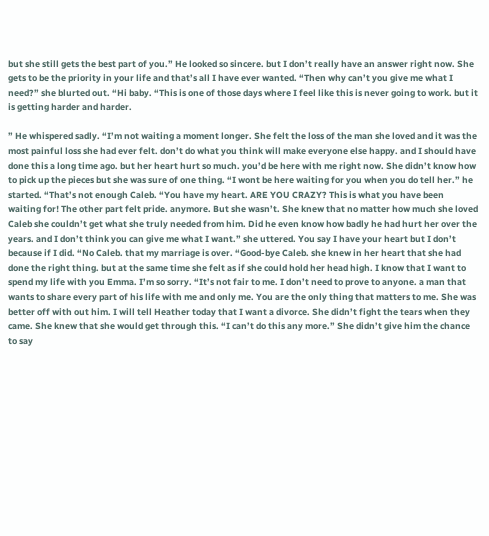but she still gets the best part of you.” He looked so sincere. but I don’t really have an answer right now. She gets to be the priority in your life and that’s all I have ever wanted. “Then why can’t you give me what I need?” she blurted out. “Hi baby. “This is one of those days where I feel like this is never going to work. but it is getting harder and harder.

” He whispered sadly. “I’m not waiting a moment longer. She felt the loss of the man she loved and it was the most painful loss she had ever felt. don’t do what you think will make everyone else happy. and I should have done this a long time ago. but her heart hurt so much. you’d be here with me right now. She didn’t know how to pick up the pieces but she was sure of one thing. “I wont be here waiting for you when you do tell her.” he started. “That’s not enough Caleb. “You have my heart. ARE YOU CRAZY? This is what you have been waiting for! The other part felt pride. anymore. But she wasn’t. She knew that no matter how much she loved Caleb she couldn’t get what she truly needed from him. Did he even know how badly he had hurt her over the years. and I don’t think you can give me what I want.” she uttered. You say I have your heart but I don’t because if I did. “No Caleb. that my marriage is over. “Good-bye Caleb. she knew in her heart that she had done the right thing. but at the same time she felt as if she could hold her head high. I know that I want to spend my life with you Emma. I’m so sorry. “It’s not fair to me. I don’t need to prove to anyone. a man that wants to share every part of his life with me and only me. You are the only thing that matters to me. She was better off with out him. I will tell Heather today that I want a divorce. She didn’t fight the tears when they came. She knew that she would get through this. “I can’t do this any more.” She didn’t give him the chance to say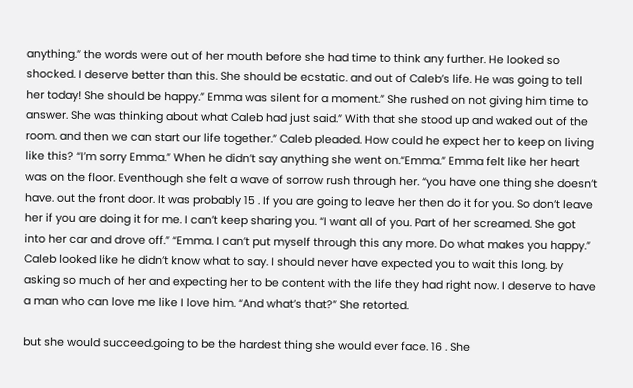anything.” the words were out of her mouth before she had time to think any further. He looked so shocked. I deserve better than this. She should be ecstatic. and out of Caleb’s life. He was going to tell her today! She should be happy.” Emma was silent for a moment.” She rushed on not giving him time to answer. She was thinking about what Caleb had just said.” With that she stood up and waked out of the room. and then we can start our life together.” Caleb pleaded. How could he expect her to keep on living like this? “I’m sorry Emma.” When he didn’t say anything she went on.“Emma.” Emma felt like her heart was on the floor. Eventhough she felt a wave of sorrow rush through her. “you have one thing she doesn’t have. out the front door. It was probably 15 . If you are going to leave her then do it for you. So don’t leave her if you are doing it for me. I can’t keep sharing you. “I want all of you. Part of her screamed. She got into her car and drove off.” “Emma. I can’t put myself through this any more. Do what makes you happy.” Caleb looked like he didn’t know what to say. I should never have expected you to wait this long. by asking so much of her and expecting her to be content with the life they had right now. I deserve to have a man who can love me like I love him. “And what’s that?” She retorted.

but she would succeed.going to be the hardest thing she would ever face. 16 . She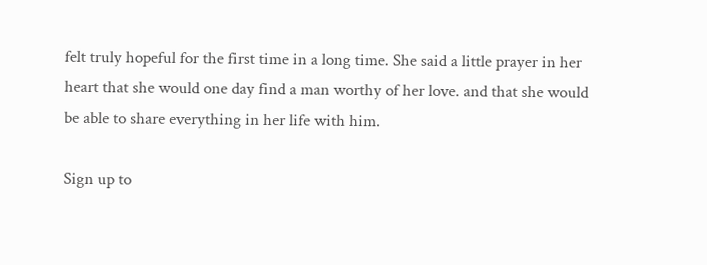felt truly hopeful for the first time in a long time. She said a little prayer in her heart that she would one day find a man worthy of her love. and that she would be able to share everything in her life with him.

Sign up to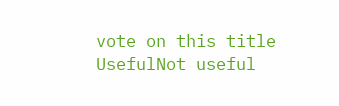vote on this title
UsefulNot useful